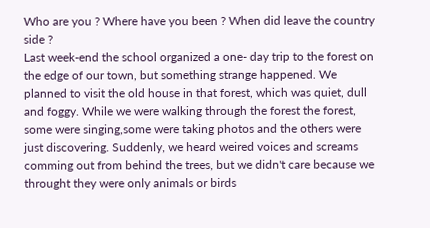Who are you ? Where have you been ? When did leave the country side ?
Last week-end the school organized a one- day trip to the forest on the edge of our town, but something strange happened. We planned to visit the old house in that forest, which was quiet, dull and foggy. While we were walking through the forest the forest, some were singing,some were taking photos and the others were just discovering. Suddenly, we heard weired voices and screams comming out from behind the trees, but we didn't care because we throught they were only animals or birds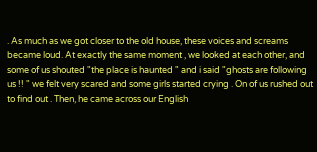. As much as we got closer to the old house, these voices and screams became loud. At exactly the same moment , we looked at each other, and some of us shouted "the place is haunted " and i said "ghosts are following us !! " we felt very scared and some girls started crying . On of us rushed out to find out . Then, he came across our English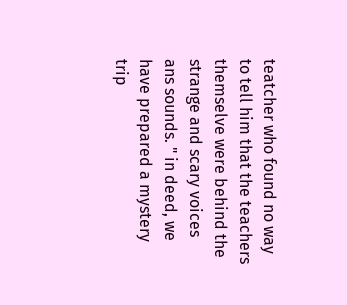teatcher who found no way to tell him that the teachers themselve were behind the strange and scary voices ans sounds. " in deed, we have prepared a mystery trip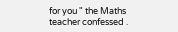for you " the Maths teacher confessed .